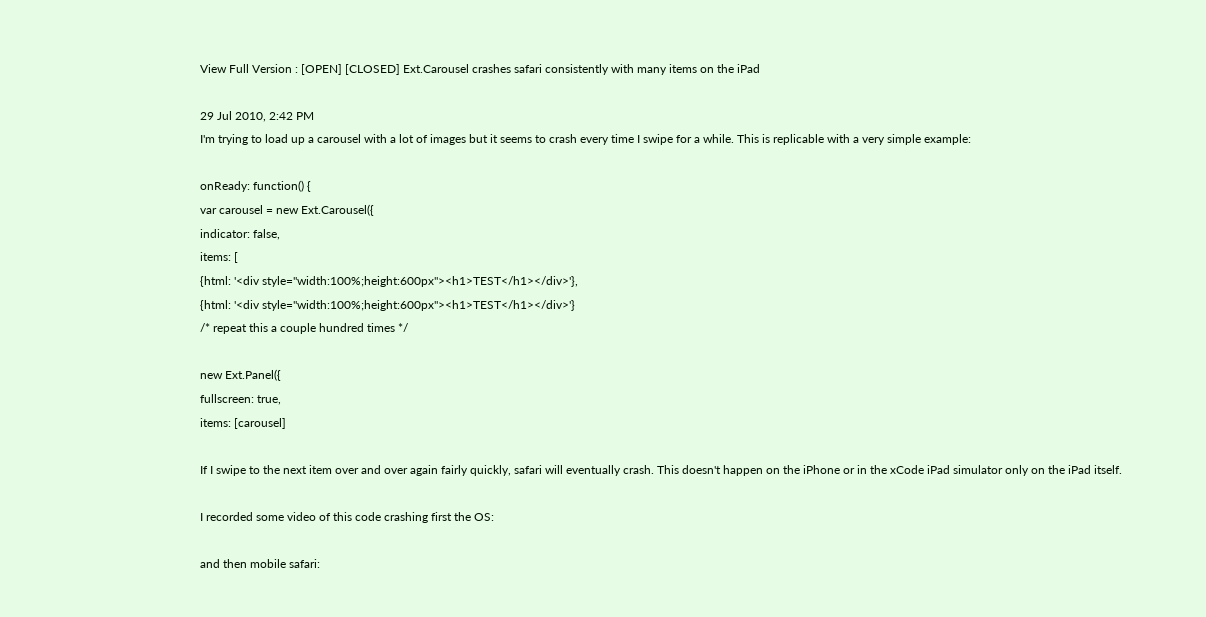View Full Version : [OPEN] [CLOSED] Ext.Carousel crashes safari consistently with many items on the iPad

29 Jul 2010, 2:42 PM
I'm trying to load up a carousel with a lot of images but it seems to crash every time I swipe for a while. This is replicable with a very simple example:

onReady: function() {
var carousel = new Ext.Carousel({
indicator: false,
items: [
{html: '<div style="width:100%;height:600px"><h1>TEST</h1></div>'},
{html: '<div style="width:100%;height:600px"><h1>TEST</h1></div>'}
/* repeat this a couple hundred times */

new Ext.Panel({
fullscreen: true,
items: [carousel]

If I swipe to the next item over and over again fairly quickly, safari will eventually crash. This doesn't happen on the iPhone or in the xCode iPad simulator only on the iPad itself.

I recorded some video of this code crashing first the OS:

and then mobile safari: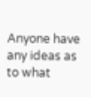Anyone have any ideas as to what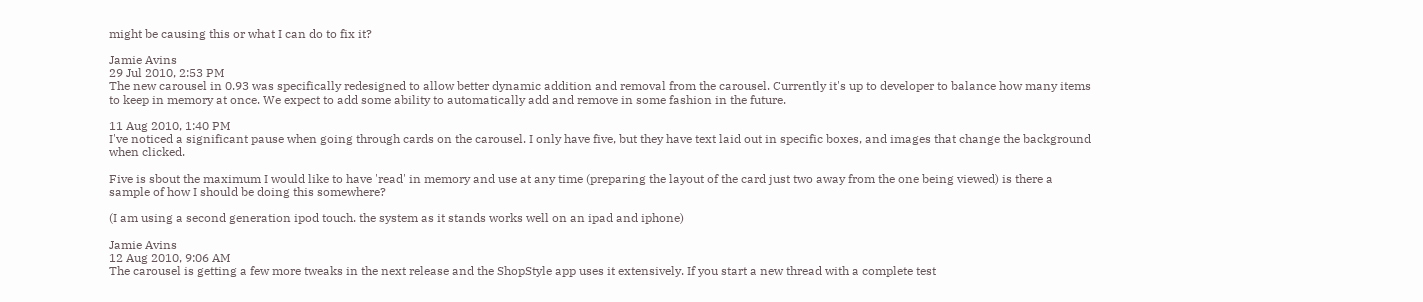might be causing this or what I can do to fix it?

Jamie Avins
29 Jul 2010, 2:53 PM
The new carousel in 0.93 was specifically redesigned to allow better dynamic addition and removal from the carousel. Currently it's up to developer to balance how many items to keep in memory at once. We expect to add some ability to automatically add and remove in some fashion in the future.

11 Aug 2010, 1:40 PM
I've noticed a significant pause when going through cards on the carousel. I only have five, but they have text laid out in specific boxes, and images that change the background when clicked.

Five is sbout the maximum I would like to have 'read' in memory and use at any time (preparing the layout of the card just two away from the one being viewed) is there a sample of how I should be doing this somewhere?

(I am using a second generation ipod touch. the system as it stands works well on an ipad and iphone)

Jamie Avins
12 Aug 2010, 9:06 AM
The carousel is getting a few more tweaks in the next release and the ShopStyle app uses it extensively. If you start a new thread with a complete test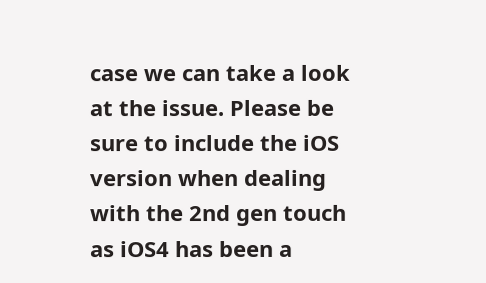case we can take a look at the issue. Please be sure to include the iOS version when dealing with the 2nd gen touch as iOS4 has been a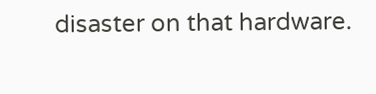disaster on that hardware.